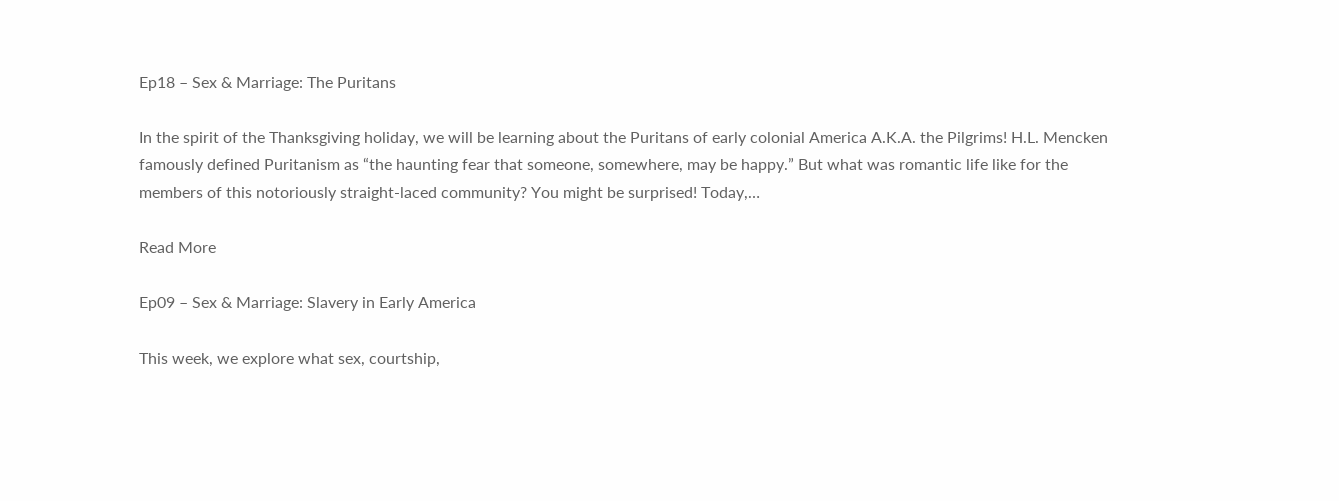Ep18 – Sex & Marriage: The Puritans

In the spirit of the Thanksgiving holiday, we will be learning about the Puritans of early colonial America A.K.A. the Pilgrims! H.L. Mencken famously defined Puritanism as “the haunting fear that someone, somewhere, may be happy.” But what was romantic life like for the members of this notoriously straight-laced community? You might be surprised! Today,…

Read More

Ep09 – Sex & Marriage: Slavery in Early America

This week, we explore what sex, courtship,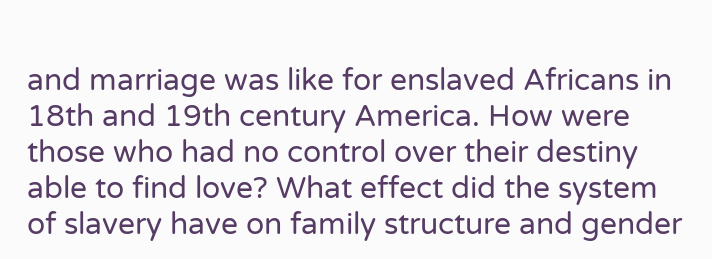and marriage was like for enslaved Africans in 18th and 19th century America. How were those who had no control over their destiny able to find love? What effect did the system of slavery have on family structure and gender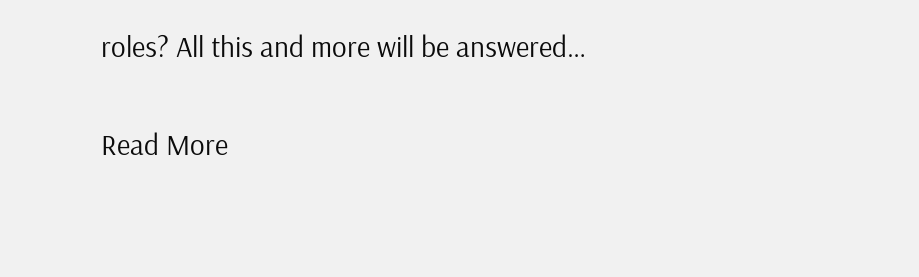roles? All this and more will be answered…

Read More